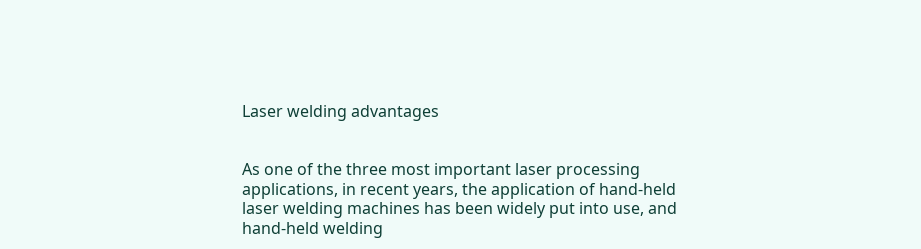Laser welding advantages


As one of the three most important laser processing applications, in recent years, the application of hand-held laser welding machines has been widely put into use, and hand-held welding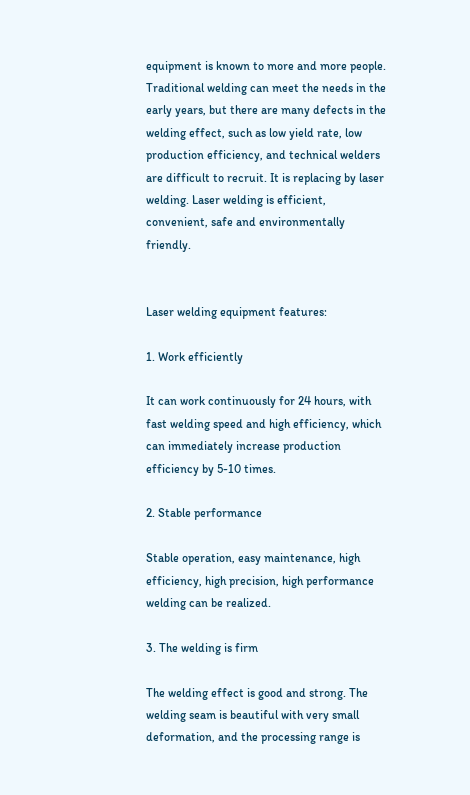equipment is known to more and more people. Traditional welding can meet the needs in the early years, but there are many defects in the welding effect, such as low yield rate, low production efficiency, and technical welders are difficult to recruit. It is replacing by laser welding. Laser welding is efficient, convenient, safe and environmentally friendly.


Laser welding equipment features:

1. Work efficiently

It can work continuously for 24 hours, with fast welding speed and high efficiency, which can immediately increase production efficiency by 5-10 times.

2. Stable performance

Stable operation, easy maintenance, high efficiency, high precision, high performance welding can be realized.

3. The welding is firm

The welding effect is good and strong. The welding seam is beautiful with very small deformation, and the processing range is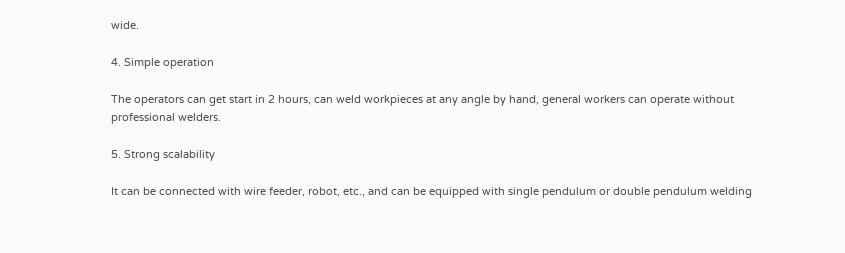wide.

4. Simple operation

The operators can get start in 2 hours, can weld workpieces at any angle by hand, general workers can operate without professional welders.

5. Strong scalability

It can be connected with wire feeder, robot, etc., and can be equipped with single pendulum or double pendulum welding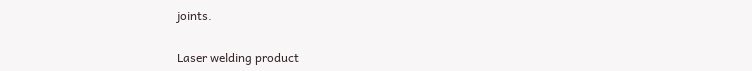joints.


Laser welding product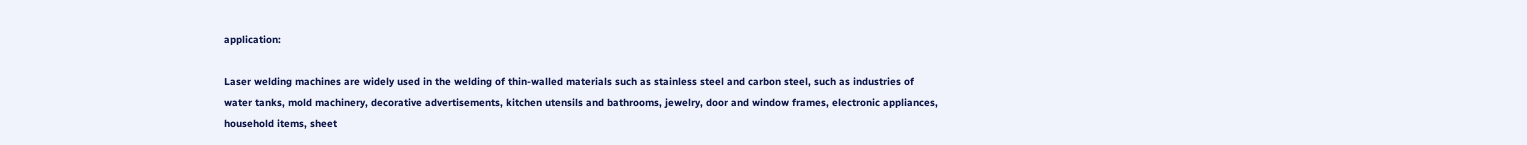application:

Laser welding machines are widely used in the welding of thin-walled materials such as stainless steel and carbon steel, such as industries of water tanks, mold machinery, decorative advertisements, kitchen utensils and bathrooms, jewelry, door and window frames, electronic appliances, household items, sheet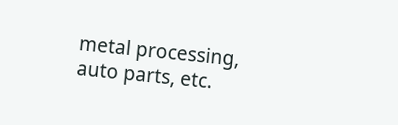metal processing, auto parts, etc.